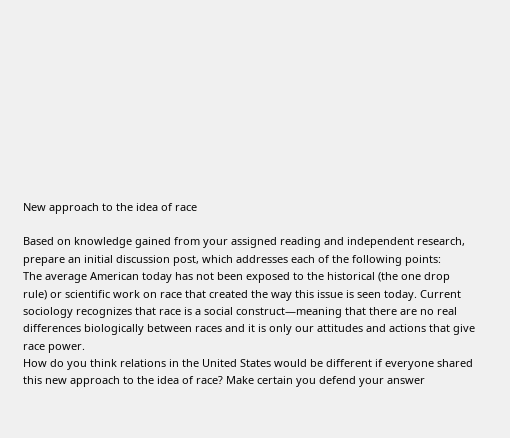New approach to the idea of race

Based on knowledge gained from your assigned reading and independent research, prepare an initial discussion post, which addresses each of the following points:
The average American today has not been exposed to the historical (the one drop rule) or scientific work on race that created the way this issue is seen today. Current sociology recognizes that race is a social construct—meaning that there are no real differences biologically between races and it is only our attitudes and actions that give race power.
How do you think relations in the United States would be different if everyone shared this new approach to the idea of race? Make certain you defend your answer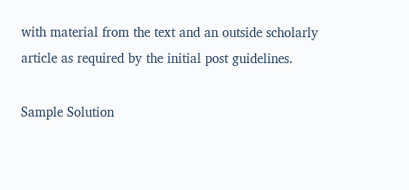with material from the text and an outside scholarly article as required by the initial post guidelines.

Sample Solution